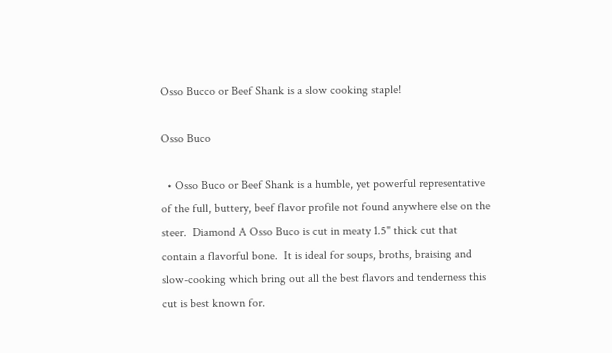Osso Bucco or Beef Shank is a slow cooking staple!

Osso Buco

  • Osso Buco or Beef Shank is a humble, yet powerful representative of the full, buttery, beef flavor profile not found anywhere else on the steer.  Diamond A Osso Buco is cut in meaty 1.5" thick cut that contain a flavorful bone.  It is ideal for soups, broths, braising and slow-cooking which bring out all the best flavors and tenderness this cut is best known for.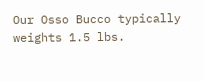Our Osso Bucco typically weights 1.5 lbs.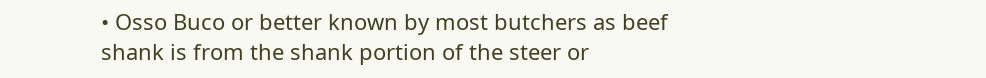• Osso Buco or better known by most butchers as beef shank is from the shank portion of the steer or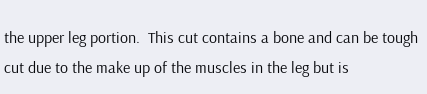the upper leg portion.  This cut contains a bone and can be tough cut due to the make up of the muscles in the leg but is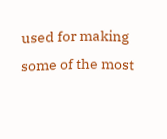used for making some of the most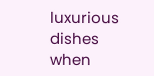luxurious dishes when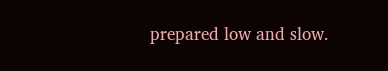prepared low and slow.